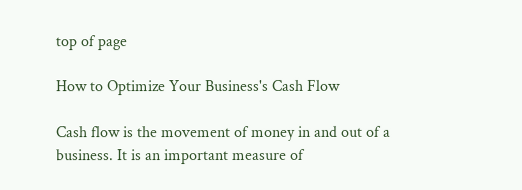top of page

How to Optimize Your Business's Cash Flow

Cash flow is the movement of money in and out of a business. It is an important measure of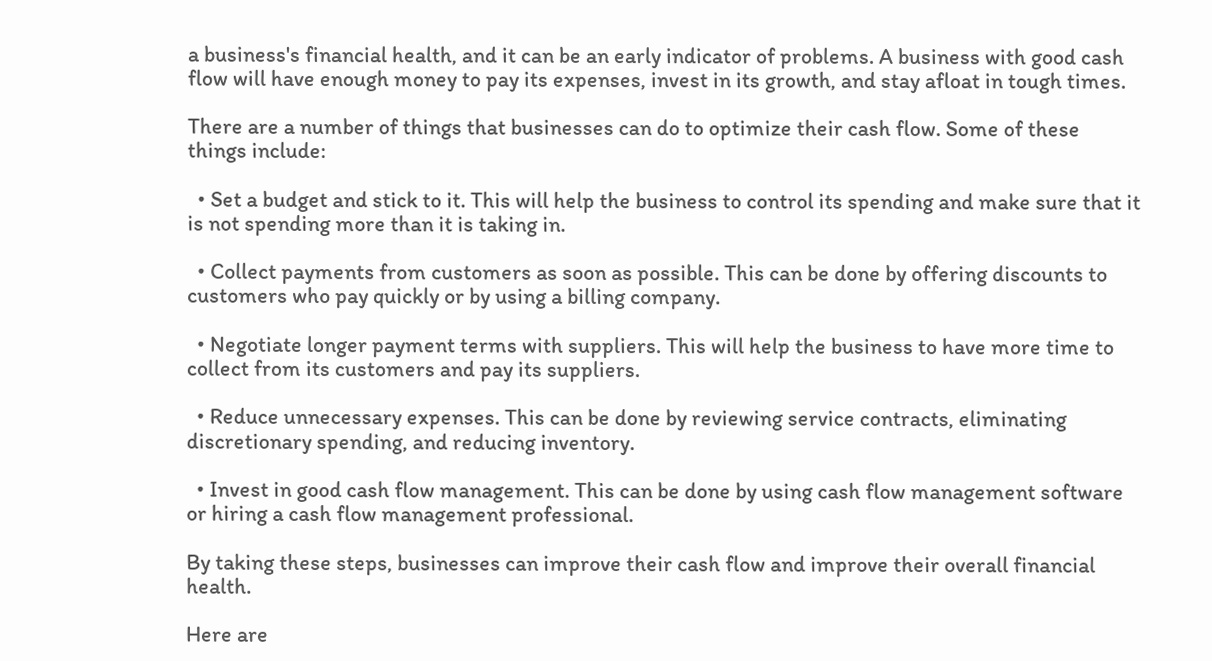a business's financial health, and it can be an early indicator of problems. A business with good cash flow will have enough money to pay its expenses, invest in its growth, and stay afloat in tough times.

There are a number of things that businesses can do to optimize their cash flow. Some of these things include:

  • Set a budget and stick to it. This will help the business to control its spending and make sure that it is not spending more than it is taking in.

  • Collect payments from customers as soon as possible. This can be done by offering discounts to customers who pay quickly or by using a billing company.

  • Negotiate longer payment terms with suppliers. This will help the business to have more time to collect from its customers and pay its suppliers.

  • Reduce unnecessary expenses. This can be done by reviewing service contracts, eliminating discretionary spending, and reducing inventory.

  • Invest in good cash flow management. This can be done by using cash flow management software or hiring a cash flow management professional.

By taking these steps, businesses can improve their cash flow and improve their overall financial health.

Here are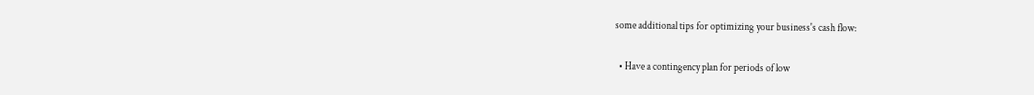some additional tips for optimizing your business's cash flow:

  • Have a contingency plan for periods of low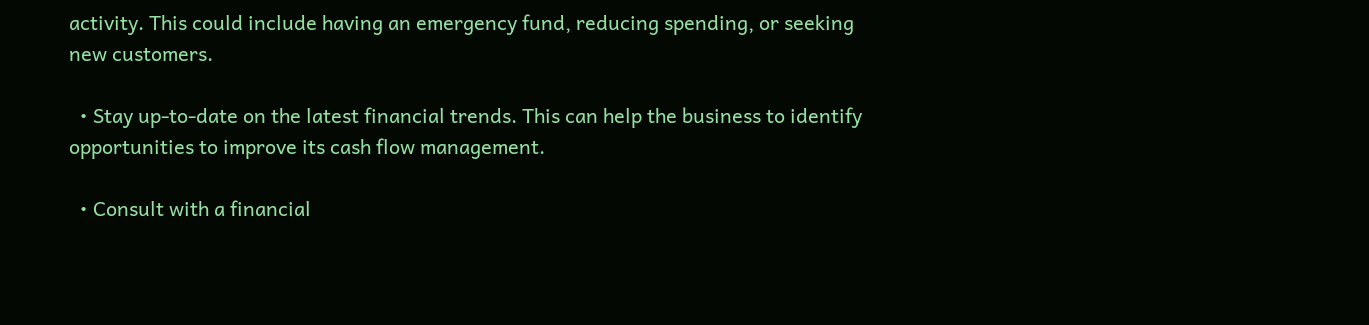activity. This could include having an emergency fund, reducing spending, or seeking new customers.

  • Stay up-to-date on the latest financial trends. This can help the business to identify opportunities to improve its cash flow management.

  • Consult with a financial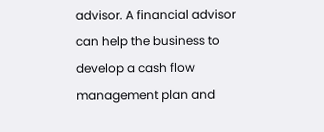advisor. A financial advisor can help the business to develop a cash flow management plan and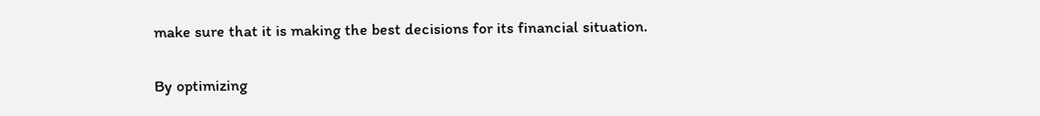make sure that it is making the best decisions for its financial situation.

By optimizing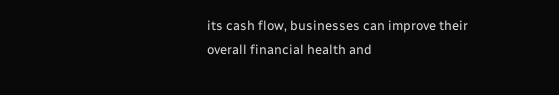its cash flow, businesses can improve their overall financial health and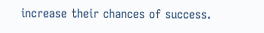increase their chances of success.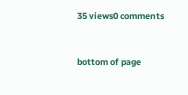35 views0 comments


bottom of page